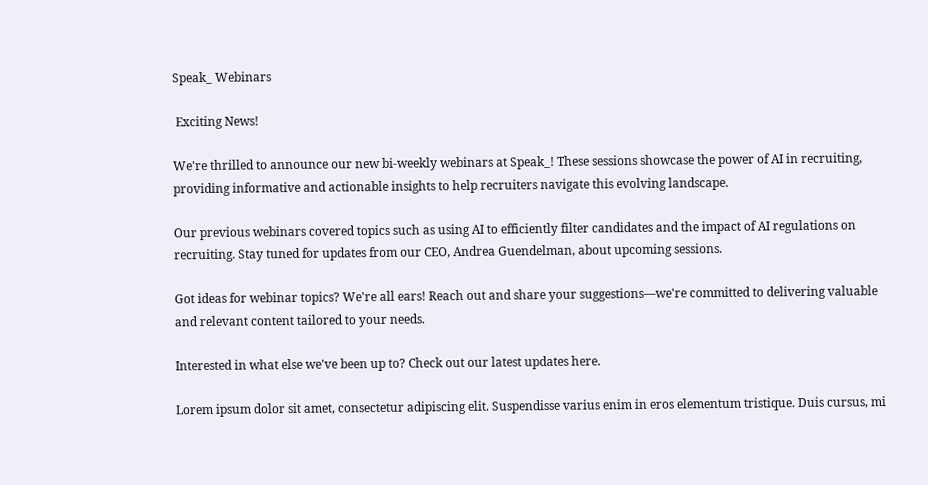Speak_ Webinars

 Exciting News!

We're thrilled to announce our new bi-weekly webinars at Speak_! These sessions showcase the power of AI in recruiting, providing informative and actionable insights to help recruiters navigate this evolving landscape.

Our previous webinars covered topics such as using AI to efficiently filter candidates and the impact of AI regulations on recruiting. Stay tuned for updates from our CEO, Andrea Guendelman, about upcoming sessions.

Got ideas for webinar topics? We're all ears! Reach out and share your suggestions—we're committed to delivering valuable and relevant content tailored to your needs.

Interested in what else we've been up to? Check out our latest updates here.

Lorem ipsum dolor sit amet, consectetur adipiscing elit. Suspendisse varius enim in eros elementum tristique. Duis cursus, mi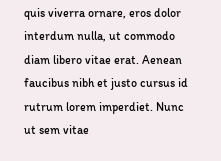quis viverra ornare, eros dolor interdum nulla, ut commodo diam libero vitae erat. Aenean faucibus nibh et justo cursus id rutrum lorem imperdiet. Nunc ut sem vitae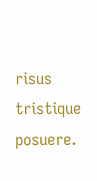risus tristique posuere.